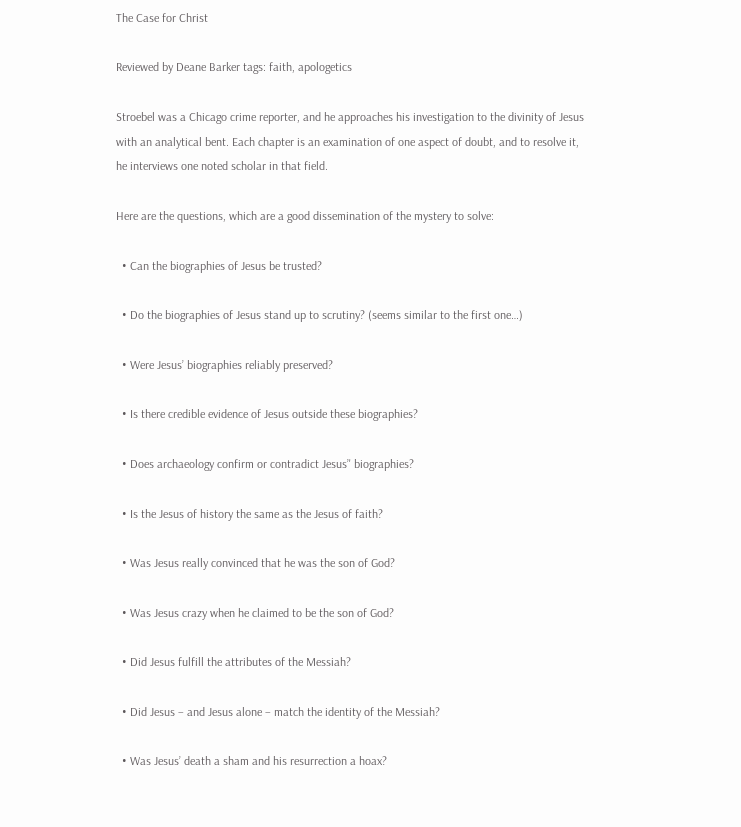The Case for Christ

Reviewed by Deane Barker tags: faith, apologetics

Stroebel was a Chicago crime reporter, and he approaches his investigation to the divinity of Jesus with an analytical bent. Each chapter is an examination of one aspect of doubt, and to resolve it, he interviews one noted scholar in that field.

Here are the questions, which are a good dissemination of the mystery to solve:

  • Can the biographies of Jesus be trusted?

  • Do the biographies of Jesus stand up to scrutiny? (seems similar to the first one…)

  • Were Jesus’ biographies reliably preserved?

  • Is there credible evidence of Jesus outside these biographies?

  • Does archaeology confirm or contradict Jesus’' biographies?

  • Is the Jesus of history the same as the Jesus of faith?

  • Was Jesus really convinced that he was the son of God?

  • Was Jesus crazy when he claimed to be the son of God?

  • Did Jesus fulfill the attributes of the Messiah?

  • Did Jesus – and Jesus alone – match the identity of the Messiah?

  • Was Jesus’ death a sham and his resurrection a hoax?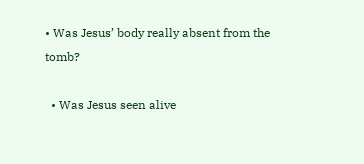• Was Jesus’ body really absent from the tomb?

  • Was Jesus seen alive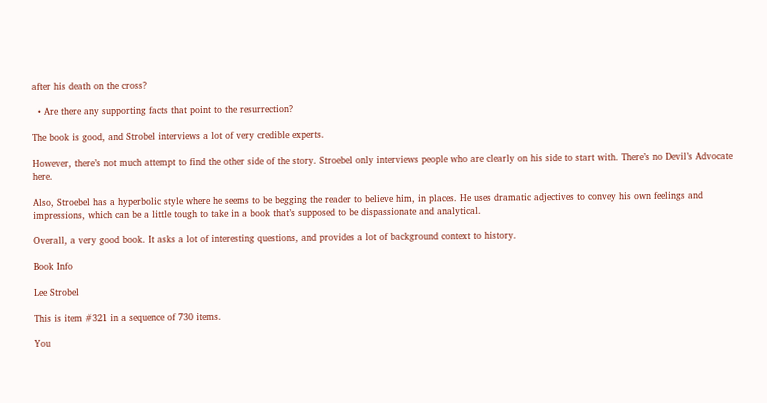after his death on the cross?

  • Are there any supporting facts that point to the resurrection?

The book is good, and Strobel interviews a lot of very credible experts.

However, there’s not much attempt to find the other side of the story. Stroebel only interviews people who are clearly on his side to start with. There’s no Devil’s Advocate here.

Also, Stroebel has a hyperbolic style where he seems to be begging the reader to believe him, in places. He uses dramatic adjectives to convey his own feelings and impressions, which can be a little tough to take in a book that’s supposed to be dispassionate and analytical.

Overall, a very good book. It asks a lot of interesting questions, and provides a lot of background context to history.

Book Info

Lee Strobel

This is item #321 in a sequence of 730 items.

You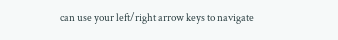can use your left/right arrow keys to navigate